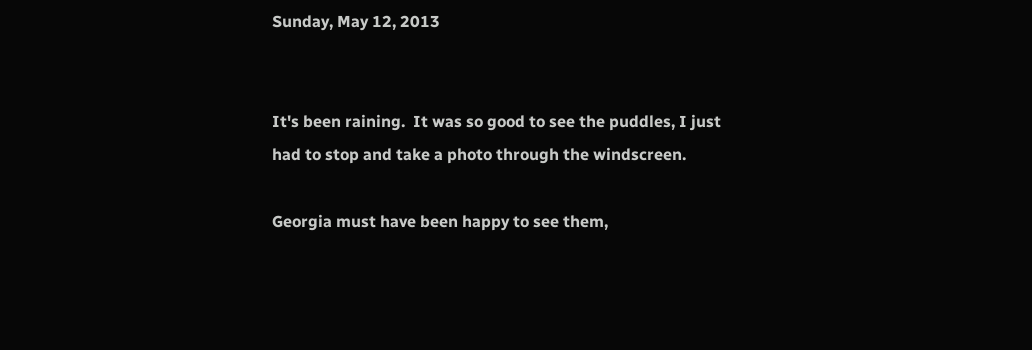Sunday, May 12, 2013


It's been raining.  It was so good to see the puddles, I just had to stop and take a photo through the windscreen.

Georgia must have been happy to see them,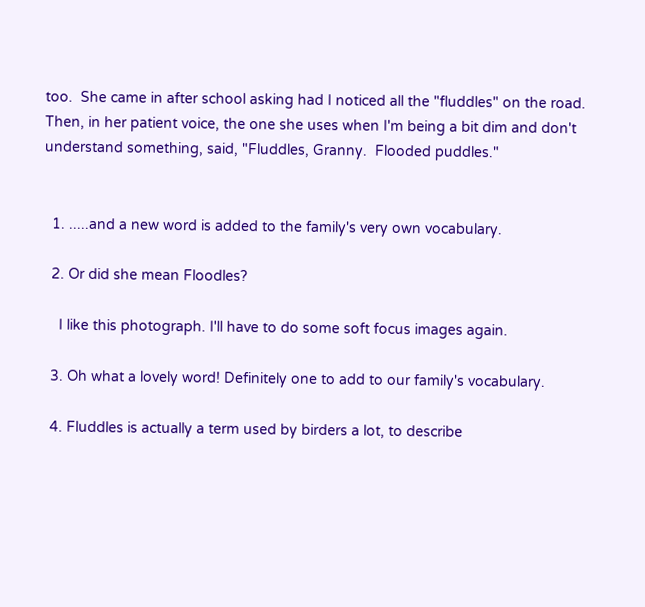too.  She came in after school asking had I noticed all the "fluddles" on the road.  Then, in her patient voice, the one she uses when I'm being a bit dim and don't understand something, said, "Fluddles, Granny.  Flooded puddles."


  1. .....and a new word is added to the family's very own vocabulary.

  2. Or did she mean Floodles?

    I like this photograph. I'll have to do some soft focus images again.

  3. Oh what a lovely word! Definitely one to add to our family's vocabulary.

  4. Fluddles is actually a term used by birders a lot, to describe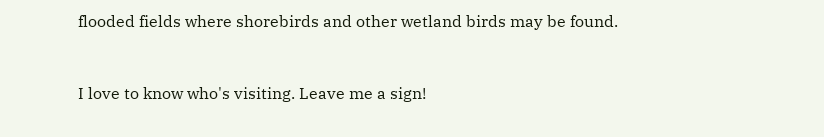flooded fields where shorebirds and other wetland birds may be found.


I love to know who's visiting. Leave me a sign!